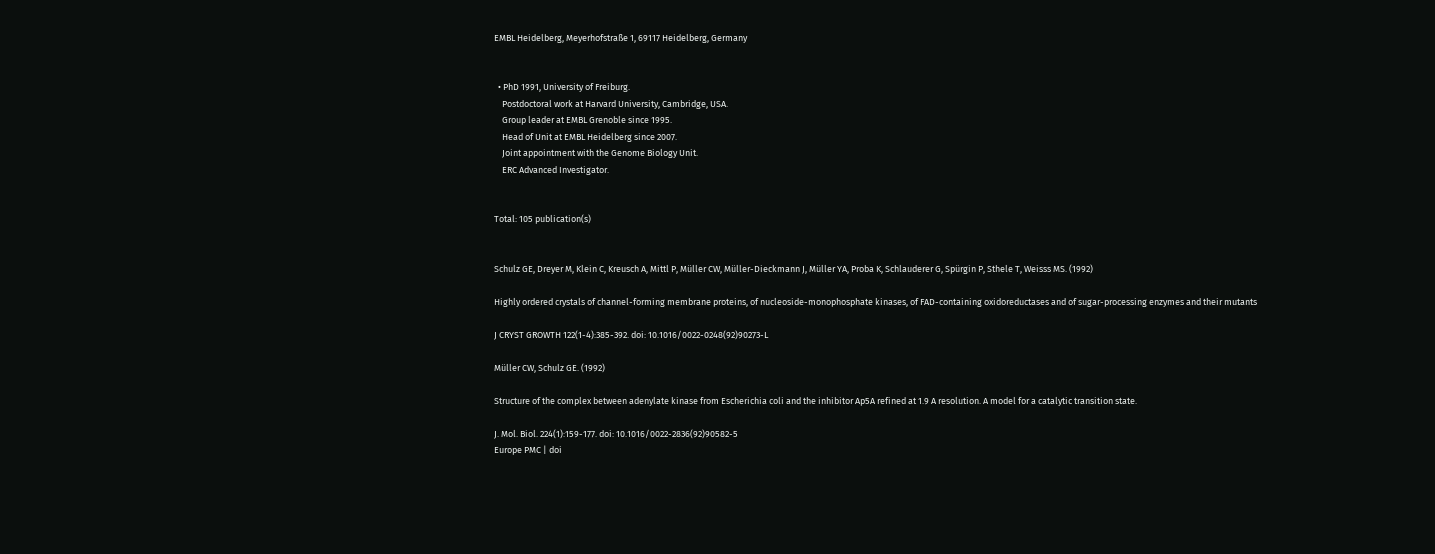EMBL Heidelberg, Meyerhofstraße 1, 69117 Heidelberg, Germany


  • PhD 1991, University of Freiburg.
    Postdoctoral work at Harvard University, Cambridge, USA.
    Group leader at EMBL Grenoble since 1995.
    Head of Unit at EMBL Heidelberg since 2007.
    Joint appointment with the Genome Biology Unit.
    ERC Advanced Investigator.


Total: 105 publication(s)


Schulz GE, Dreyer M, Klein C, Kreusch A, Mittl P, Müller CW, Müller-Dieckmann J, Müller YA, Proba K, Schlauderer G, Spürgin P, Sthele T, Weisss MS. (1992)

Highly ordered crystals of channel-forming membrane proteins, of nucleoside-monophosphate kinases, of FAD-containing oxidoreductases and of sugar-processing enzymes and their mutants

J CRYST GROWTH 122(1-4):385-392. doi: 10.1016/0022-0248(92)90273-L

Müller CW, Schulz GE. (1992)

Structure of the complex between adenylate kinase from Escherichia coli and the inhibitor Ap5A refined at 1.9 A resolution. A model for a catalytic transition state.

J. Mol. Biol. 224(1):159-177. doi: 10.1016/0022-2836(92)90582-5
Europe PMC | doi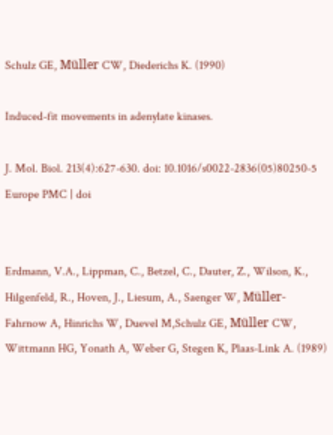Schulz GE, Müller CW, Diederichs K. (1990)

Induced-fit movements in adenylate kinases.

J. Mol. Biol. 213(4):627-630. doi: 10.1016/s0022-2836(05)80250-5
Europe PMC | doi


Erdmann, V.A., Lippman, C., Betzel, C., Dauter, Z., Wilson, K., Hilgenfeld, R., Hoven, J., Liesum, A., Saenger W, Müller-Fahrnow A, Hinrichs W, Duevel M,Schulz GE, Müller CW, Wittmann HG, Yonath A, Weber G, Stegen K, Plaas-Link A. (1989)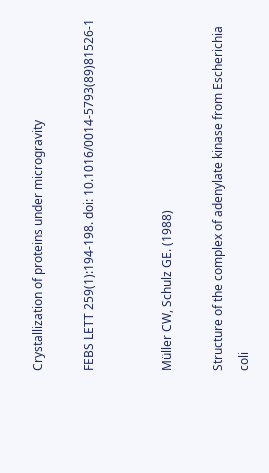Crystallization of proteins under microgravity

FEBS LETT 259(1):194-198. doi: 10.1016/0014-5793(89)81526-1


Müller CW, Schulz GE. (1988)

Structure of the complex of adenylate kinase from Escherichia coli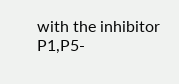with the inhibitor P1,P5-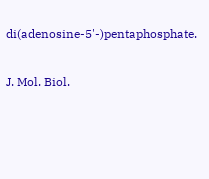di(adenosine-5'-)pentaphosphate.

J. Mol. Biol.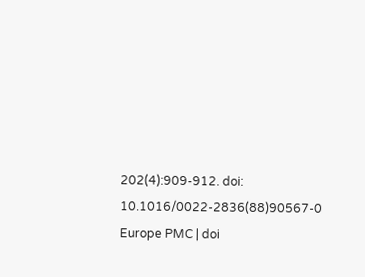202(4):909-912. doi: 10.1016/0022-2836(88)90567-0
Europe PMC | doi